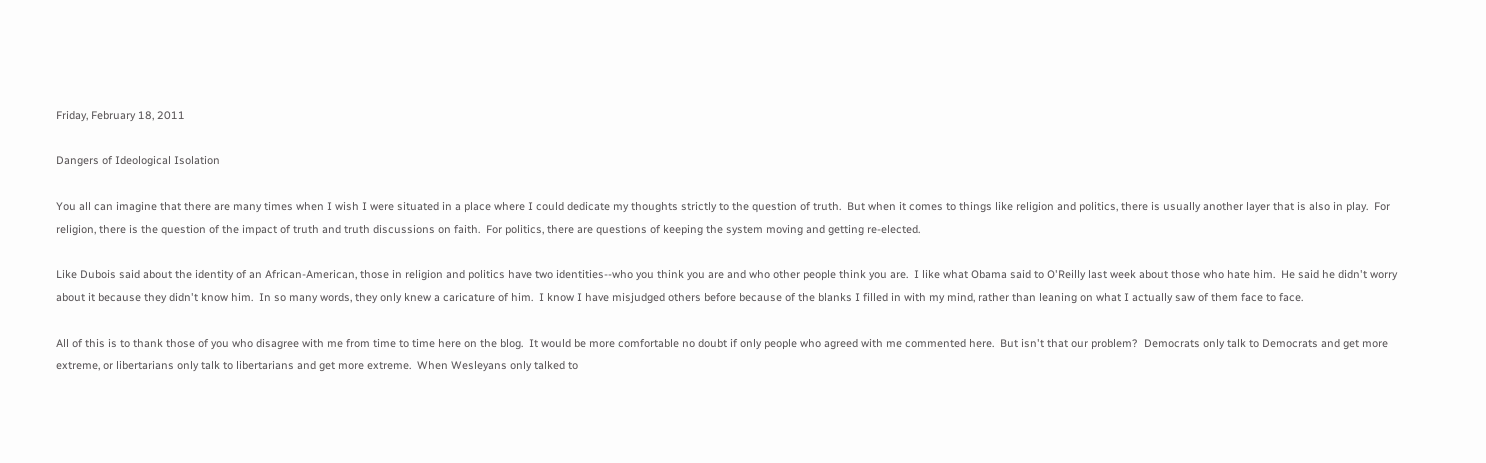Friday, February 18, 2011

Dangers of Ideological Isolation

You all can imagine that there are many times when I wish I were situated in a place where I could dedicate my thoughts strictly to the question of truth.  But when it comes to things like religion and politics, there is usually another layer that is also in play.  For religion, there is the question of the impact of truth and truth discussions on faith.  For politics, there are questions of keeping the system moving and getting re-elected.

Like Dubois said about the identity of an African-American, those in religion and politics have two identities--who you think you are and who other people think you are.  I like what Obama said to O'Reilly last week about those who hate him.  He said he didn't worry about it because they didn't know him.  In so many words, they only knew a caricature of him.  I know I have misjudged others before because of the blanks I filled in with my mind, rather than leaning on what I actually saw of them face to face.

All of this is to thank those of you who disagree with me from time to time here on the blog.  It would be more comfortable no doubt if only people who agreed with me commented here.  But isn't that our problem?  Democrats only talk to Democrats and get more extreme, or libertarians only talk to libertarians and get more extreme.  When Wesleyans only talked to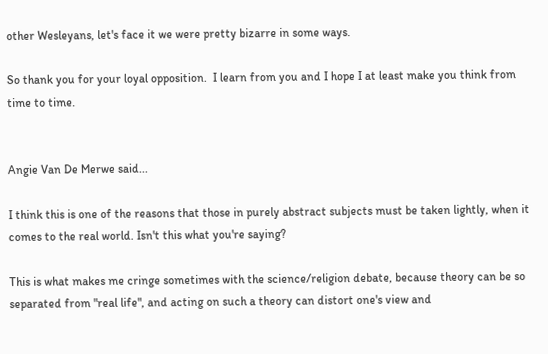other Wesleyans, let's face it we were pretty bizarre in some ways.

So thank you for your loyal opposition.  I learn from you and I hope I at least make you think from time to time.


Angie Van De Merwe said...

I think this is one of the reasons that those in purely abstract subjects must be taken lightly, when it comes to the real world. Isn't this what you're saying?

This is what makes me cringe sometimes with the science/religion debate, because theory can be so separated from "real life", and acting on such a theory can distort one's view and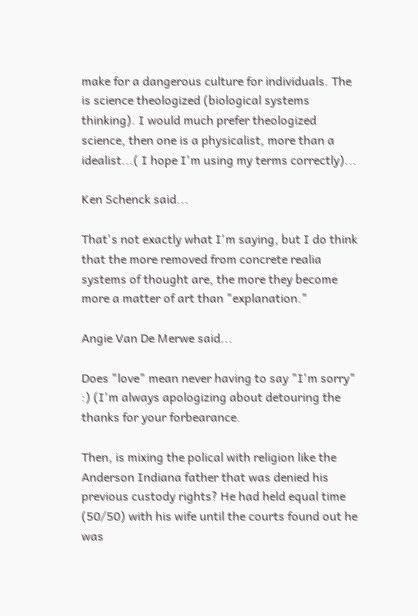make for a dangerous culture for individuals. The is science theologized (biological systems thinking). I would much prefer theologized science, then one is a physicalist, more than a idealist...( I hope I'm using my terms correctly)...

Ken Schenck said...

That's not exactly what I'm saying, but I do think that the more removed from concrete realia systems of thought are, the more they become more a matter of art than "explanation."

Angie Van De Merwe said...

Does "love" mean never having to say "I'm sorry" :) (I'm always apologizing about detouring the thanks for your forbearance.

Then, is mixing the polical with religion like the Anderson Indiana father that was denied his previous custody rights? He had held equal time (50/50) with his wife until the courts found out he was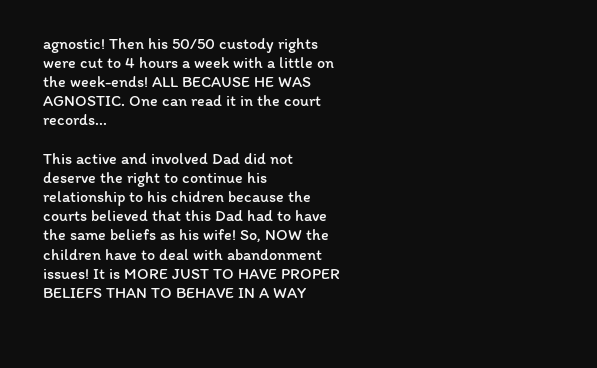agnostic! Then his 50/50 custody rights were cut to 4 hours a week with a little on the week-ends! ALL BECAUSE HE WAS AGNOSTIC. One can read it in the court records...

This active and involved Dad did not deserve the right to continue his relationship to his chidren because the courts believed that this Dad had to have the same beliefs as his wife! So, NOW the children have to deal with abandonment issues! It is MORE JUST TO HAVE PROPER BELIEFS THAN TO BEHAVE IN A WAY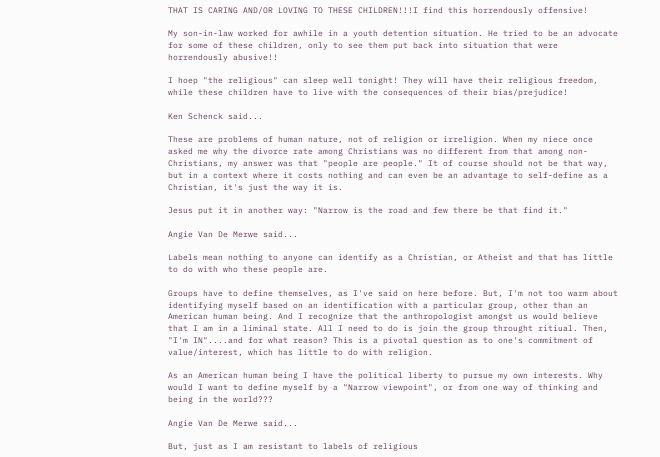THAT IS CARING AND/OR LOVING TO THESE CHILDREN!!!I find this horrendously offensive!

My son-in-law worked for awhile in a youth detention situation. He tried to be an advocate for some of these children, only to see them put back into situation that were horrendously abusive!!

I hoep "the religious" can sleep well tonight! They will have their religious freedom, while these children have to live with the consequences of their bias/prejudice!

Ken Schenck said...

These are problems of human nature, not of religion or irreligion. When my niece once asked me why the divorce rate among Christians was no different from that among non-Christians, my answer was that "people are people." It of course should not be that way, but in a context where it costs nothing and can even be an advantage to self-define as a Christian, it's just the way it is.

Jesus put it in another way: "Narrow is the road and few there be that find it."

Angie Van De Merwe said...

Labels mean nothing to anyone can identify as a Christian, or Atheist and that has little to do with who these people are.

Groups have to define themselves, as I've said on here before. But, I'm not too warm about identifying myself based on an identification with a particular group, other than an American human being. And I recognize that the anthropologist amongst us would believe that I am in a liminal state. All I need to do is join the group throught ritiual. Then, "I'm IN"....and for what reason? This is a pivotal question as to one's commitment of value/interest, which has little to do with religion.

As an American human being I have the political liberty to pursue my own interests. Why would I want to define myself by a "Narrow viewpoint", or from one way of thinking and being in the world???

Angie Van De Merwe said...

But, just as I am resistant to labels of religious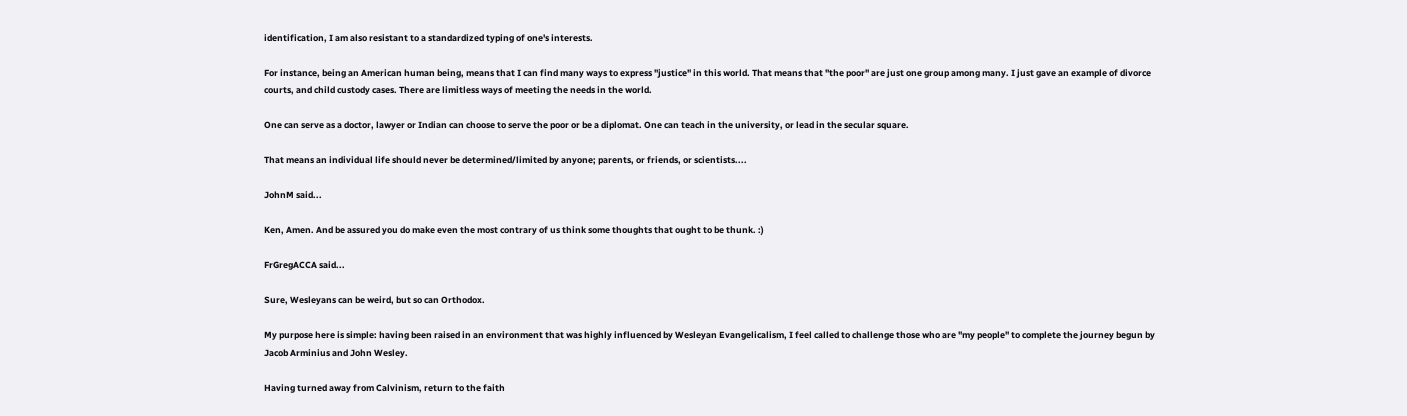identification, I am also resistant to a standardized typing of one's interests.

For instance, being an American human being, means that I can find many ways to express "justice" in this world. That means that "the poor" are just one group among many. I just gave an example of divorce courts, and child custody cases. There are limitless ways of meeting the needs in the world.

One can serve as a doctor, lawyer or Indian can choose to serve the poor or be a diplomat. One can teach in the university, or lead in the secular square.

That means an individual life should never be determined/limited by anyone; parents, or friends, or scientists....

JohnM said...

Ken, Amen. And be assured you do make even the most contrary of us think some thoughts that ought to be thunk. :)

FrGregACCA said...

Sure, Wesleyans can be weird, but so can Orthodox.

My purpose here is simple: having been raised in an environment that was highly influenced by Wesleyan Evangelicalism, I feel called to challenge those who are "my people" to complete the journey begun by Jacob Arminius and John Wesley.

Having turned away from Calvinism, return to the faith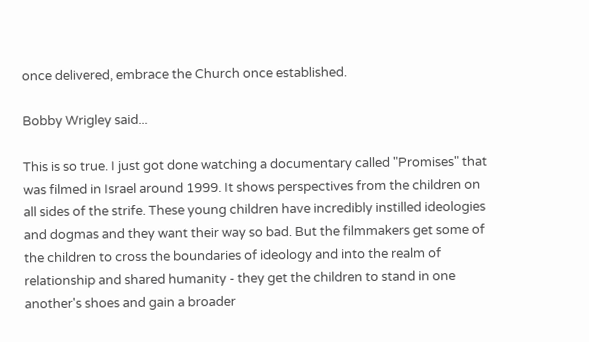once delivered, embrace the Church once established.

Bobby Wrigley said...

This is so true. I just got done watching a documentary called "Promises" that was filmed in Israel around 1999. It shows perspectives from the children on all sides of the strife. These young children have incredibly instilled ideologies and dogmas and they want their way so bad. But the filmmakers get some of the children to cross the boundaries of ideology and into the realm of relationship and shared humanity - they get the children to stand in one another's shoes and gain a broader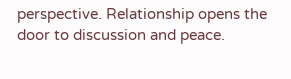perspective. Relationship opens the door to discussion and peace.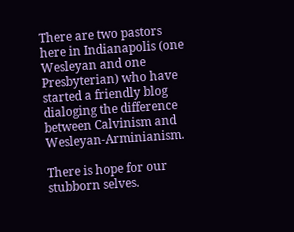There are two pastors here in Indianapolis (one Wesleyan and one Presbyterian) who have started a friendly blog dialoging the difference between Calvinism and Wesleyan-Arminianism.

There is hope for our stubborn selves.